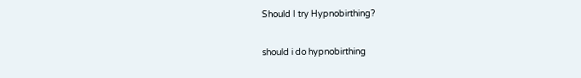Should I try Hypnobirthing?

should i do hypnobirthing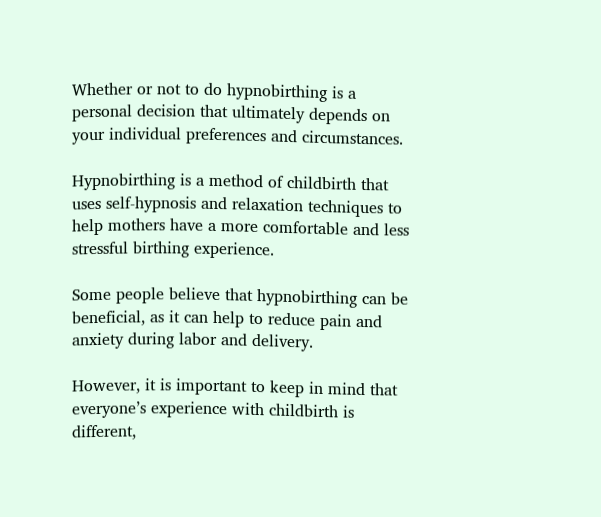Whether or not to do hypnobirthing is a personal decision that ultimately depends on your individual preferences and circumstances.

Hypnobirthing is a method of childbirth that uses self-hypnosis and relaxation techniques to help mothers have a more comfortable and less stressful birthing experience.

Some people believe that hypnobirthing can be beneficial, as it can help to reduce pain and anxiety during labor and delivery.

However, it is important to keep in mind that everyone’s experience with childbirth is different,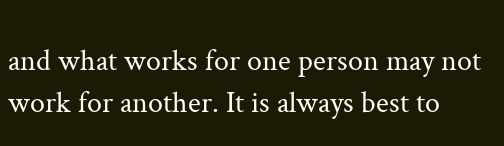and what works for one person may not work for another. It is always best to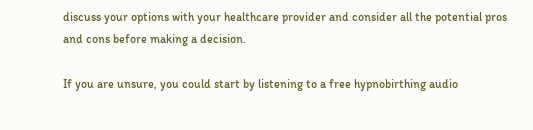discuss your options with your healthcare provider and consider all the potential pros and cons before making a decision.

If you are unsure, you could start by listening to a free hypnobirthing audio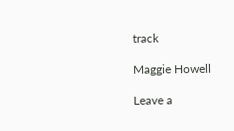track

Maggie Howell

Leave a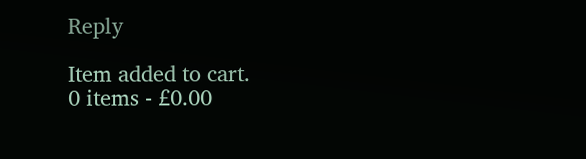Reply

Item added to cart.
0 items - £0.00